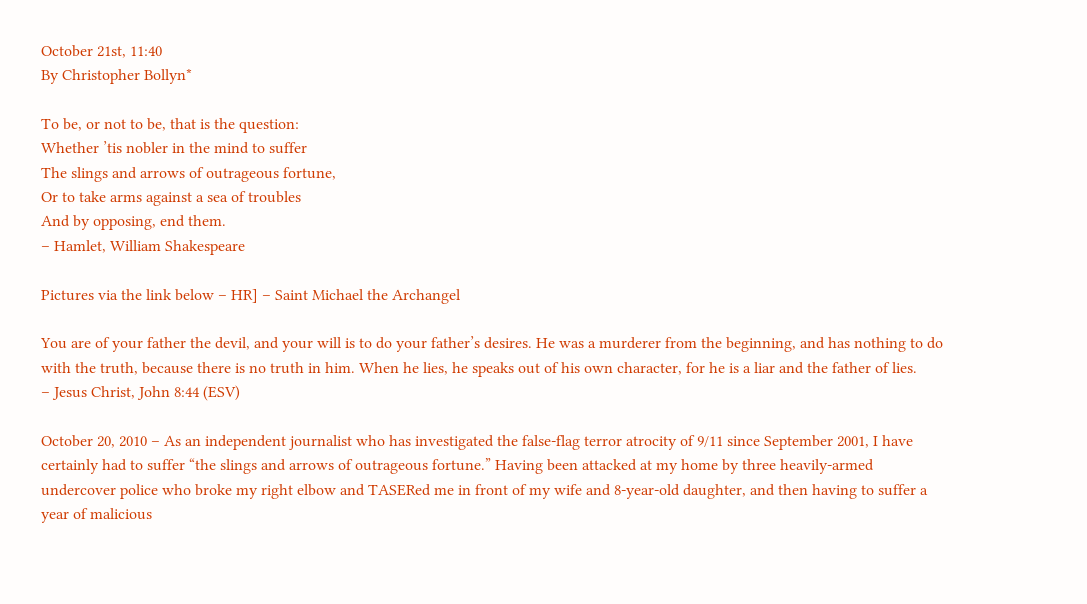October 21st, 11:40
By Christopher Bollyn*

To be, or not to be, that is the question:
Whether ’tis nobler in the mind to suffer
The slings and arrows of outrageous fortune,
Or to take arms against a sea of troubles
And by opposing, end them.
– Hamlet, William Shakespeare

Pictures via the link below – HR] – Saint Michael the Archangel

You are of your father the devil, and your will is to do your father’s desires. He was a murderer from the beginning, and has nothing to do with the truth, because there is no truth in him. When he lies, he speaks out of his own character, for he is a liar and the father of lies.
– Jesus Christ, John 8:44 (ESV)

October 20, 2010 – As an independent journalist who has investigated the false-flag terror atrocity of 9/11 since September 2001, I have certainly had to suffer “the slings and arrows of outrageous fortune.” Having been attacked at my home by three heavily-armed undercover police who broke my right elbow and TASERed me in front of my wife and 8-year-old daughter, and then having to suffer a year of malicious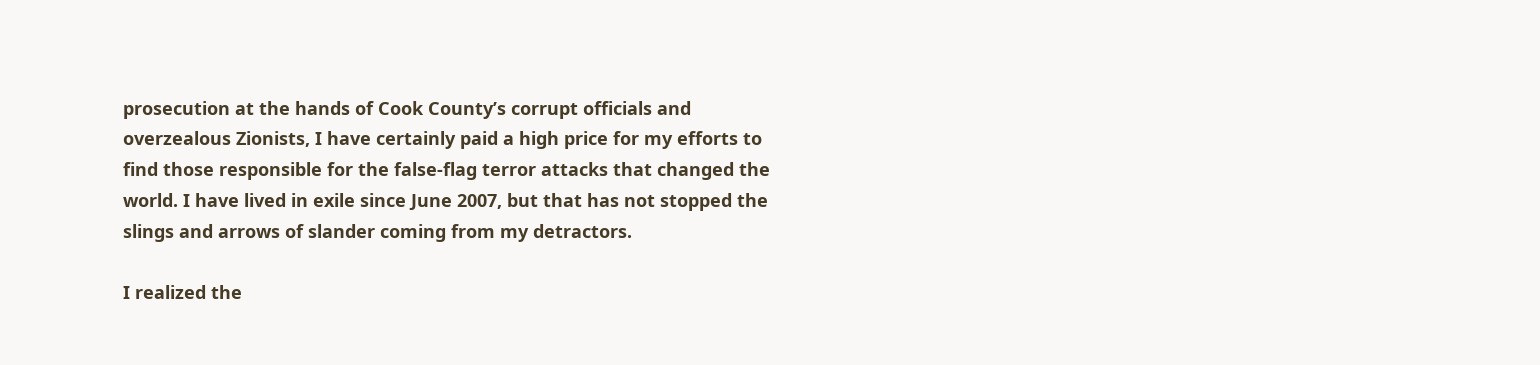prosecution at the hands of Cook County’s corrupt officials and overzealous Zionists, I have certainly paid a high price for my efforts to find those responsible for the false-flag terror attacks that changed the world. I have lived in exile since June 2007, but that has not stopped the slings and arrows of slander coming from my detractors.

I realized the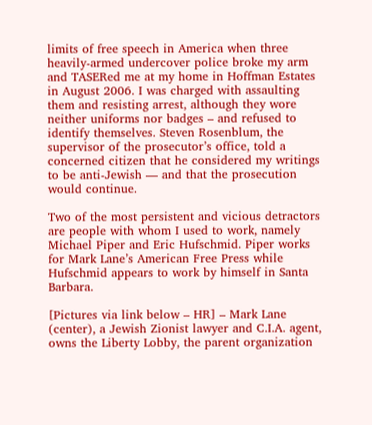limits of free speech in America when three heavily-armed undercover police broke my arm and TASERed me at my home in Hoffman Estates in August 2006. I was charged with assaulting them and resisting arrest, although they wore neither uniforms nor badges – and refused to identify themselves. Steven Rosenblum, the supervisor of the prosecutor’s office, told a concerned citizen that he considered my writings to be anti-Jewish — and that the prosecution would continue.

Two of the most persistent and vicious detractors are people with whom I used to work, namely Michael Piper and Eric Hufschmid. Piper works for Mark Lane’s American Free Press while Hufschmid appears to work by himself in Santa Barbara.

[Pictures via link below – HR] – Mark Lane (center), a Jewish Zionist lawyer and C.I.A. agent, owns the Liberty Lobby, the parent organization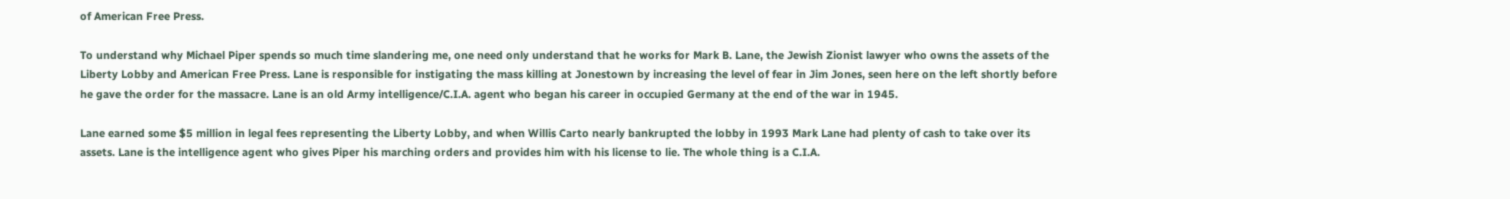of American Free Press.

To understand why Michael Piper spends so much time slandering me, one need only understand that he works for Mark B. Lane, the Jewish Zionist lawyer who owns the assets of the Liberty Lobby and American Free Press. Lane is responsible for instigating the mass killing at Jonestown by increasing the level of fear in Jim Jones, seen here on the left shortly before he gave the order for the massacre. Lane is an old Army intelligence/C.I.A. agent who began his career in occupied Germany at the end of the war in 1945.

Lane earned some $5 million in legal fees representing the Liberty Lobby, and when Willis Carto nearly bankrupted the lobby in 1993 Mark Lane had plenty of cash to take over its assets. Lane is the intelligence agent who gives Piper his marching orders and provides him with his license to lie. The whole thing is a C.I.A.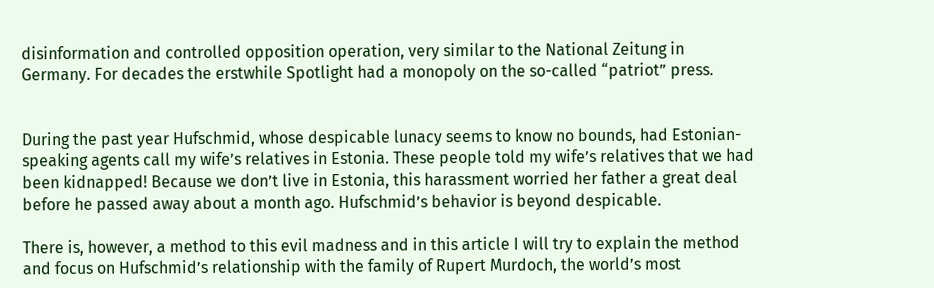disinformation and controlled opposition operation, very similar to the National Zeitung in Germany. For decades the erstwhile Spotlight had a monopoly on the so-called “patriot” press.


During the past year Hufschmid, whose despicable lunacy seems to know no bounds, had Estonian-speaking agents call my wife’s relatives in Estonia. These people told my wife’s relatives that we had been kidnapped! Because we don’t live in Estonia, this harassment worried her father a great deal before he passed away about a month ago. Hufschmid’s behavior is beyond despicable.

There is, however, a method to this evil madness and in this article I will try to explain the method and focus on Hufschmid’s relationship with the family of Rupert Murdoch, the world’s most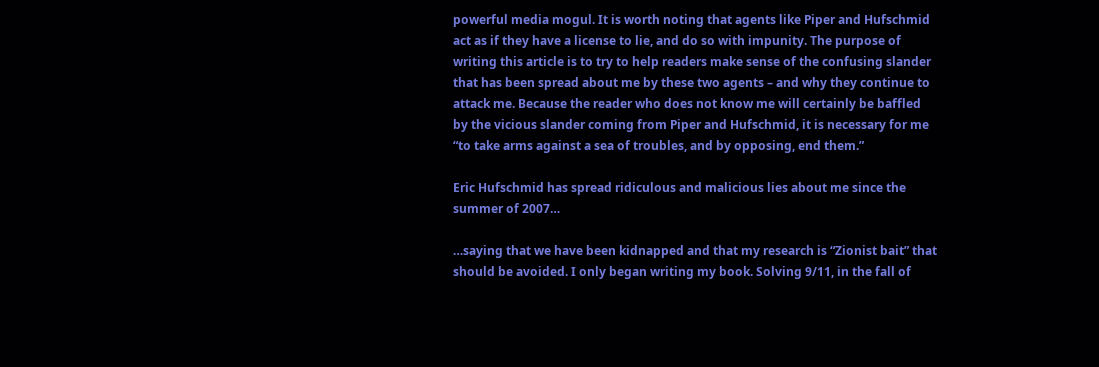powerful media mogul. It is worth noting that agents like Piper and Hufschmid act as if they have a license to lie, and do so with impunity. The purpose of writing this article is to try to help readers make sense of the confusing slander that has been spread about me by these two agents – and why they continue to attack me. Because the reader who does not know me will certainly be baffled by the vicious slander coming from Piper and Hufschmid, it is necessary for me “to take arms against a sea of troubles, and by opposing, end them.”

Eric Hufschmid has spread ridiculous and malicious lies about me since the summer of 2007…

…saying that we have been kidnapped and that my research is “Zionist bait” that should be avoided. I only began writing my book. Solving 9/11, in the fall of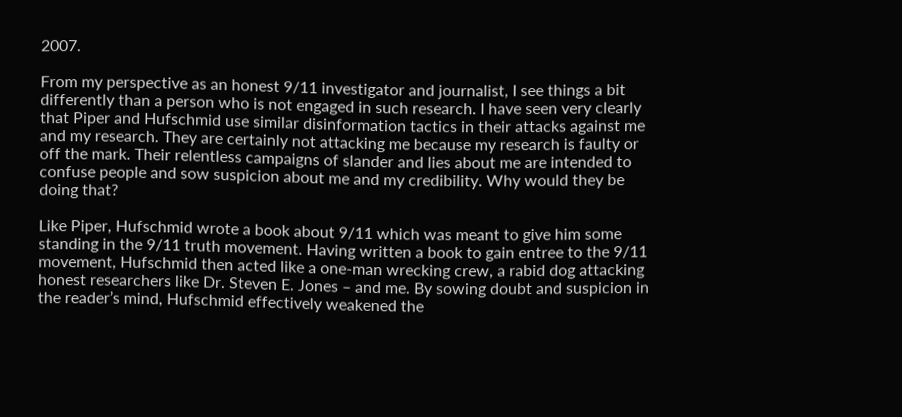2007.

From my perspective as an honest 9/11 investigator and journalist, I see things a bit differently than a person who is not engaged in such research. I have seen very clearly that Piper and Hufschmid use similar disinformation tactics in their attacks against me and my research. They are certainly not attacking me because my research is faulty or off the mark. Their relentless campaigns of slander and lies about me are intended to confuse people and sow suspicion about me and my credibility. Why would they be doing that?

Like Piper, Hufschmid wrote a book about 9/11 which was meant to give him some standing in the 9/11 truth movement. Having written a book to gain entree to the 9/11 movement, Hufschmid then acted like a one-man wrecking crew, a rabid dog attacking honest researchers like Dr. Steven E. Jones – and me. By sowing doubt and suspicion in the reader’s mind, Hufschmid effectively weakened the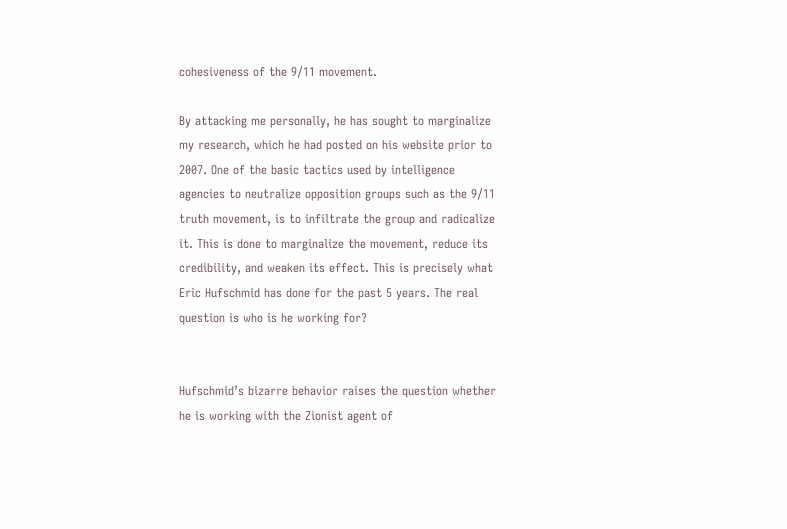cohesiveness of the 9/11 movement.

By attacking me personally, he has sought to marginalize my research, which he had posted on his website prior to 2007. One of the basic tactics used by intelligence agencies to neutralize opposition groups such as the 9/11 truth movement, is to infiltrate the group and radicalize it. This is done to marginalize the movement, reduce its credibility, and weaken its effect. This is precisely what Eric Hufschmid has done for the past 5 years. The real question is who is he working for?


Hufschmid’s bizarre behavior raises the question whether he is working with the Zionist agent of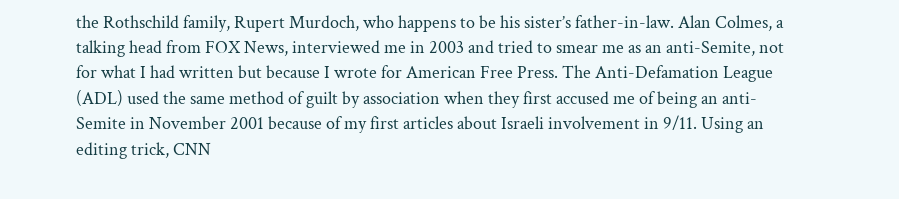the Rothschild family, Rupert Murdoch, who happens to be his sister’s father-in-law. Alan Colmes, a talking head from FOX News, interviewed me in 2003 and tried to smear me as an anti-Semite, not for what I had written but because I wrote for American Free Press. The Anti-Defamation League (ADL) used the same method of guilt by association when they first accused me of being an anti-Semite in November 2001 because of my first articles about Israeli involvement in 9/11. Using an editing trick, CNN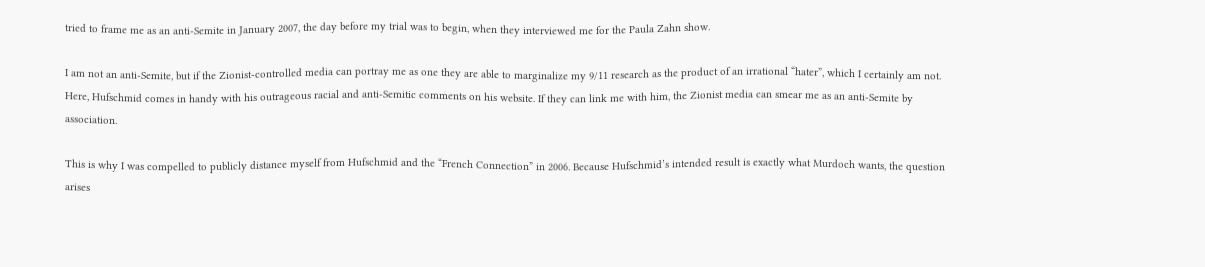tried to frame me as an anti-Semite in January 2007, the day before my trial was to begin, when they interviewed me for the Paula Zahn show.

I am not an anti-Semite, but if the Zionist-controlled media can portray me as one they are able to marginalize my 9/11 research as the product of an irrational “hater”, which I certainly am not. Here, Hufschmid comes in handy with his outrageous racial and anti-Semitic comments on his website. If they can link me with him, the Zionist media can smear me as an anti-Semite by association.

This is why I was compelled to publicly distance myself from Hufschmid and the “French Connection” in 2006. Because Hufschmid’s intended result is exactly what Murdoch wants, the question arises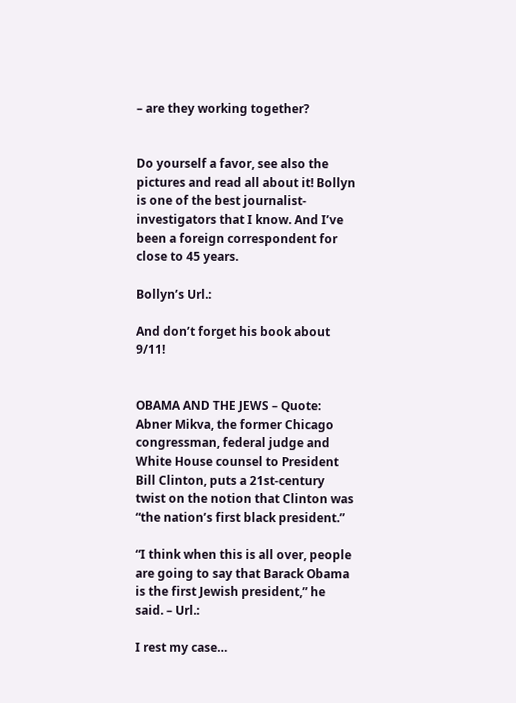– are they working together?


Do yourself a favor, see also the pictures and read all about it! Bollyn is one of the best journalist-investigators that I know. And I’ve been a foreign correspondent for close to 45 years.

Bollyn’s Url.:

And don’t forget his book about 9/11!


OBAMA AND THE JEWS – Quote: Abner Mikva, the former Chicago congressman, federal judge and White House counsel to President Bill Clinton, puts a 21st-century twist on the notion that Clinton was “the nation’s first black president.”

“I think when this is all over, people are going to say that Barack Obama is the first Jewish president,” he said. – Url.:

I rest my case…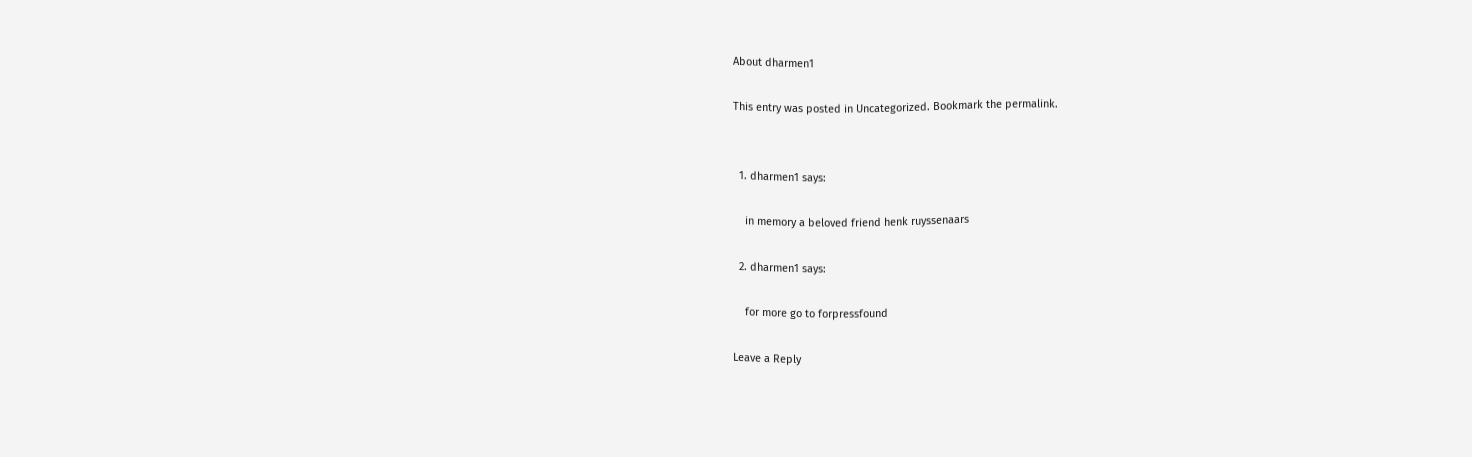About dharmen1

This entry was posted in Uncategorized. Bookmark the permalink.


  1. dharmen1 says:

    in memory a beloved friend henk ruyssenaars

  2. dharmen1 says:

    for more go to forpressfound

Leave a Reply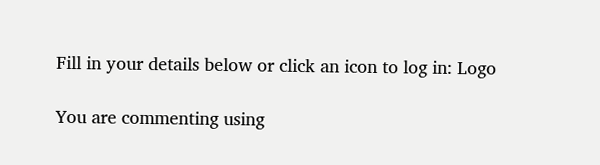Fill in your details below or click an icon to log in: Logo

You are commenting using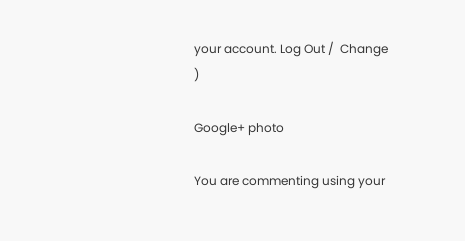your account. Log Out /  Change )

Google+ photo

You are commenting using your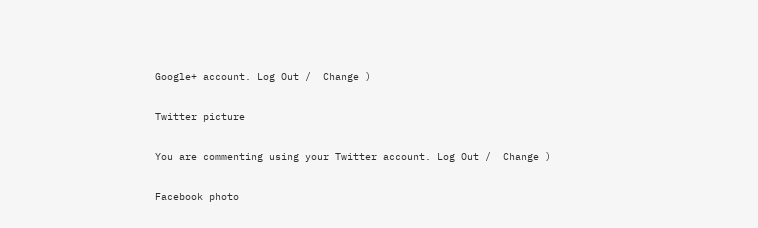Google+ account. Log Out /  Change )

Twitter picture

You are commenting using your Twitter account. Log Out /  Change )

Facebook photo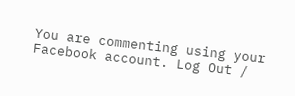You are commenting using your Facebook account. Log Out /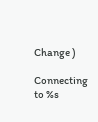Change )

Connecting to %s